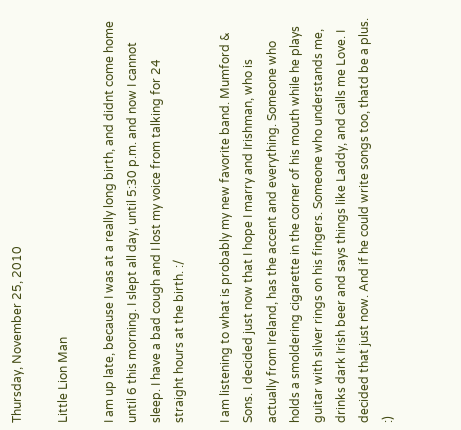Thursday, November 25, 2010

Little Lion Man

I am up late, because I was at a really long birth, and didnt come home until 6 this morning. I slept all day, until 5:30 p.m. and now I cannot sleep. I have a bad cough and I lost my voice from talking for 24 straight hours at the birth. :/

I am listening to what is probably my new favorite band. Mumford & Sons. I decided just now that I hope I marry and Irishman, who is actually from Ireland, has the accent and everything. Someone who holds a smoldering cigarette in the corner of his mouth while he plays guitar with silver rings on his fingers. Someone who understands me, drinks dark Irish beer and says things like Laddy, and calls me Love. I decided that just now. And if he could write songs too, thatd be a plus. :)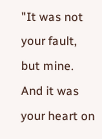"It was not your fault, but mine. And it was your heart on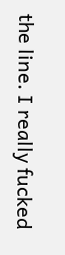the line. I really fucked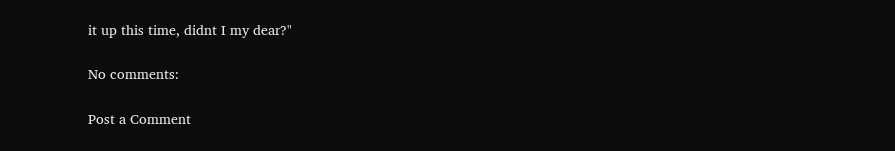it up this time, didnt I my dear?"

No comments:

Post a Comment